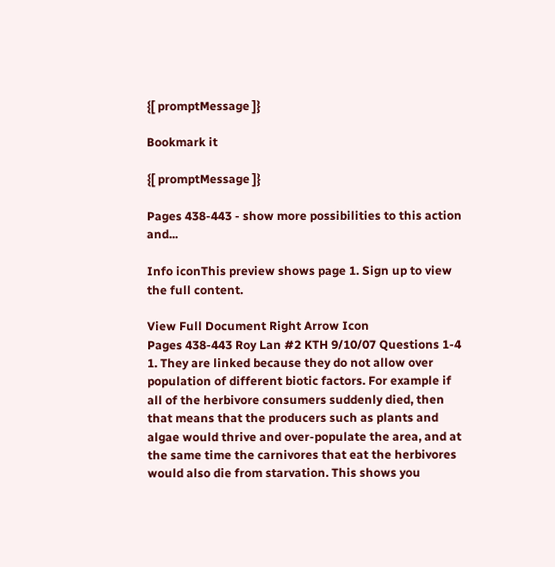{[ promptMessage ]}

Bookmark it

{[ promptMessage ]}

Pages 438-443 - show more possibilities to this action and...

Info iconThis preview shows page 1. Sign up to view the full content.

View Full Document Right Arrow Icon
Pages 438-443 Roy Lan #2 KTH 9/10/07 Questions 1-4 1. They are linked because they do not allow over population of different biotic factors. For example if all of the herbivore consumers suddenly died, then that means that the producers such as plants and algae would thrive and over-populate the area, and at the same time the carnivores that eat the herbivores would also die from starvation. This shows you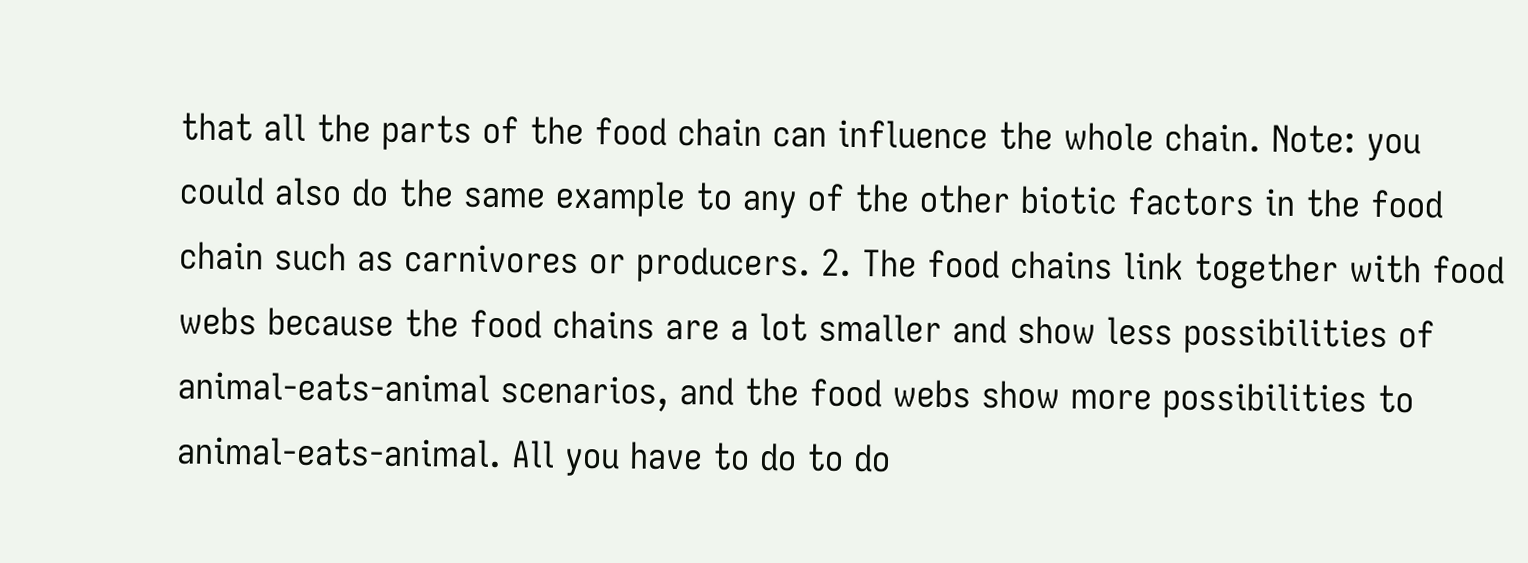that all the parts of the food chain can influence the whole chain. Note: you could also do the same example to any of the other biotic factors in the food chain such as carnivores or producers. 2. The food chains link together with food webs because the food chains are a lot smaller and show less possibilities of animal-eats-animal scenarios, and the food webs show more possibilities to animal-eats-animal. All you have to do to do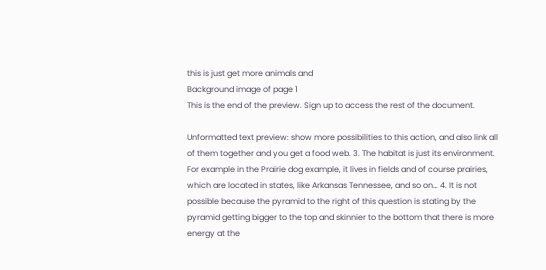this is just get more animals and
Background image of page 1
This is the end of the preview. Sign up to access the rest of the document.

Unformatted text preview: show more possibilities to this action, and also link all of them together and you get a food web. 3. The habitat is just its environment. For example in the Prairie dog example, it lives in fields and of course prairies, which are located in states, like Arkansas Tennessee, and so on… 4. It is not possible because the pyramid to the right of this question is stating by the pyramid getting bigger to the top and skinnier to the bottom that there is more energy at the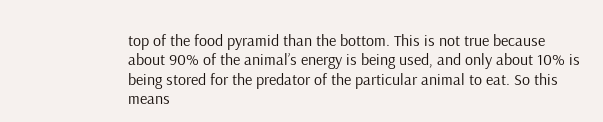top of the food pyramid than the bottom. This is not true because about 90% of the animal’s energy is being used, and only about 10% is being stored for the predator of the particular animal to eat. So this means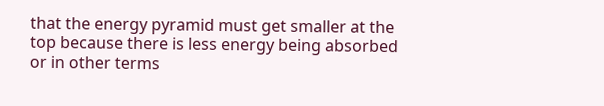that the energy pyramid must get smaller at the top because there is less energy being absorbed or in other terms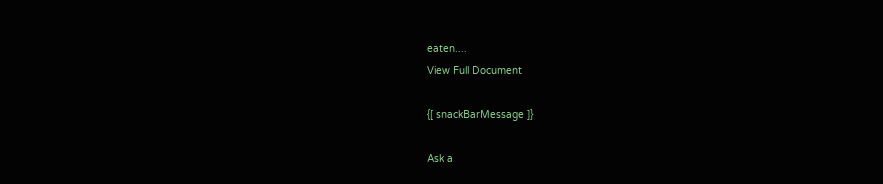eaten....
View Full Document

{[ snackBarMessage ]}

Ask a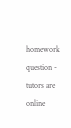homework question - tutors are online